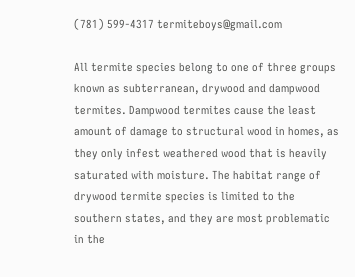(781) 599-4317 termiteboys@gmail.com

All termite species belong to one of three groups known as subterranean, drywood and dampwood termites. Dampwood termites cause the least amount of damage to structural wood in homes, as they only infest weathered wood that is heavily saturated with moisture. The habitat range of drywood termite species is limited to the southern states, and they are most problematic in the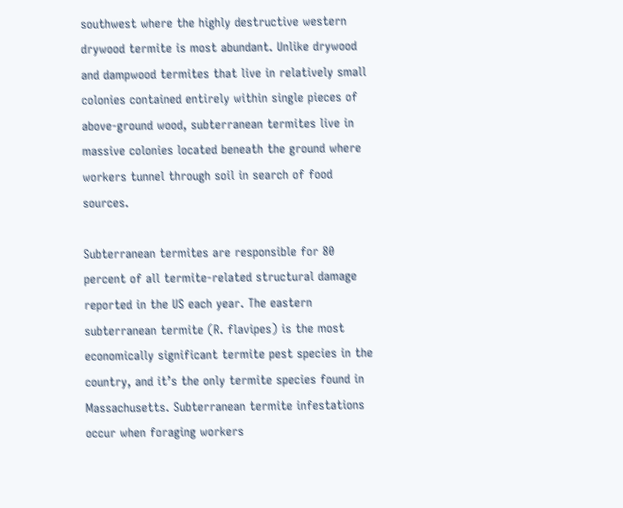southwest where the highly destructive western drywood termite is most abundant. Unlike drywood and dampwood termites that live in relatively small colonies contained entirely within single pieces of above-ground wood, subterranean termites live in massive colonies located beneath the ground where workers tunnel through soil in search of food sources.

Subterranean termites are responsible for 80 percent of all termite-related structural damage reported in the US each year. The eastern subterranean termite (R. flavipes) is the most economically significant termite pest species in the country, and it’s the only termite species found in Massachusetts. Subterranean termite infestations occur when foraging workers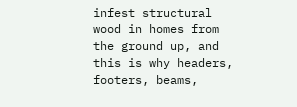infest structural wood in homes from the ground up, and this is why headers, footers, beams,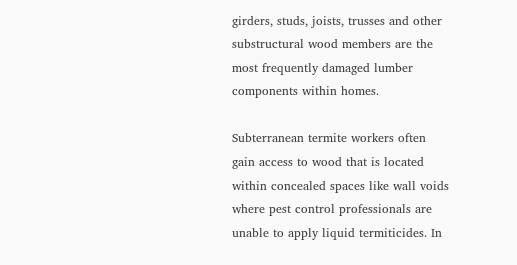girders, studs, joists, trusses and other substructural wood members are the most frequently damaged lumber components within homes.

Subterranean termite workers often gain access to wood that is located within concealed spaces like wall voids where pest control professionals are unable to apply liquid termiticides. In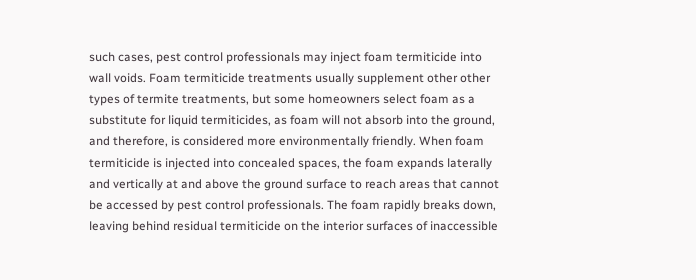such cases, pest control professionals may inject foam termiticide into wall voids. Foam termiticide treatments usually supplement other other types of termite treatments, but some homeowners select foam as a substitute for liquid termiticides, as foam will not absorb into the ground, and therefore, is considered more environmentally friendly. When foam termiticide is injected into concealed spaces, the foam expands laterally and vertically at and above the ground surface to reach areas that cannot be accessed by pest control professionals. The foam rapidly breaks down, leaving behind residual termiticide on the interior surfaces of inaccessible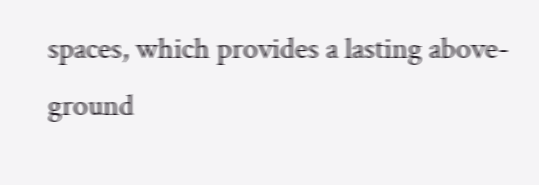spaces, which provides a lasting above-ground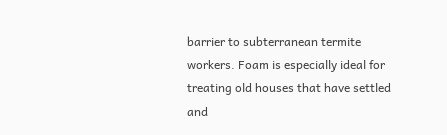barrier to subterranean termite workers. Foam is especially ideal for treating old houses that have settled and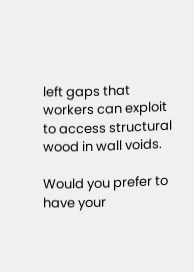left gaps that workers can exploit to access structural wood in wall voids.

Would you prefer to have your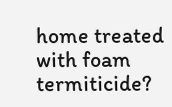home treated with foam termiticide?